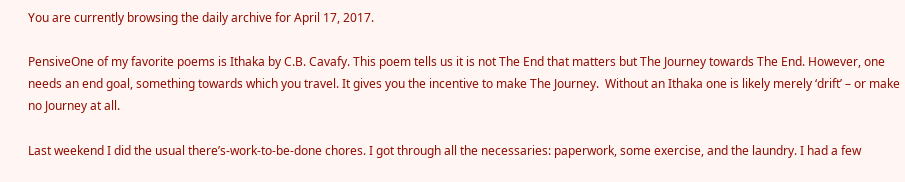You are currently browsing the daily archive for April 17, 2017.

PensiveOne of my favorite poems is Ithaka by C.B. Cavafy. This poem tells us it is not The End that matters but The Journey towards The End. However, one needs an end goal, something towards which you travel. It gives you the incentive to make The Journey.  Without an Ithaka one is likely merely ‘drift’ – or make no Journey at all.

Last weekend I did the usual there’s-work-to-be-done chores. I got through all the necessaries: paperwork, some exercise, and the laundry. I had a few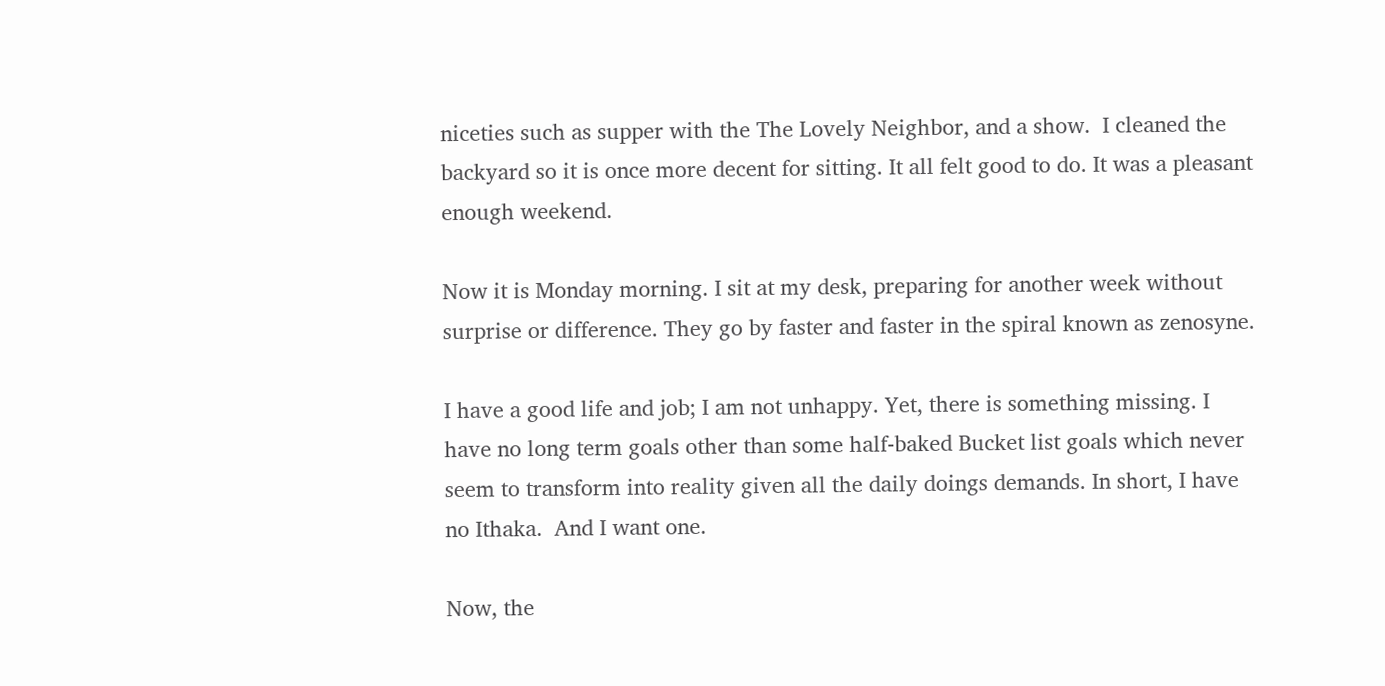niceties such as supper with the The Lovely Neighbor, and a show.  I cleaned the backyard so it is once more decent for sitting. It all felt good to do. It was a pleasant enough weekend.

Now it is Monday morning. I sit at my desk, preparing for another week without surprise or difference. They go by faster and faster in the spiral known as zenosyne.

I have a good life and job; I am not unhappy. Yet, there is something missing. I have no long term goals other than some half-baked Bucket list goals which never seem to transform into reality given all the daily doings demands. In short, I have no Ithaka.  And I want one.

Now, the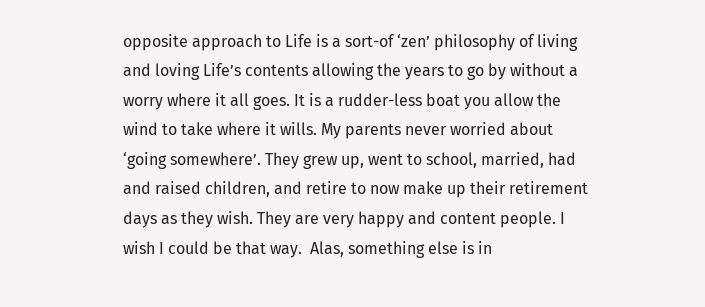opposite approach to Life is a sort-of ‘zen’ philosophy of living and loving Life’s contents allowing the years to go by without a worry where it all goes. It is a rudder-less boat you allow the wind to take where it wills. My parents never worried about ‘going somewhere’. They grew up, went to school, married, had and raised children, and retire to now make up their retirement days as they wish. They are very happy and content people. I wish I could be that way.  Alas, something else is in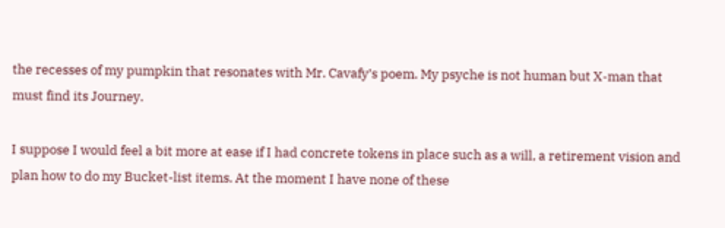the recesses of my pumpkin that resonates with Mr. Cavafy’s poem. My psyche is not human but X-man that must find its Journey.

I suppose I would feel a bit more at ease if I had concrete tokens in place such as a will, a retirement vision and plan how to do my Bucket-list items. At the moment I have none of these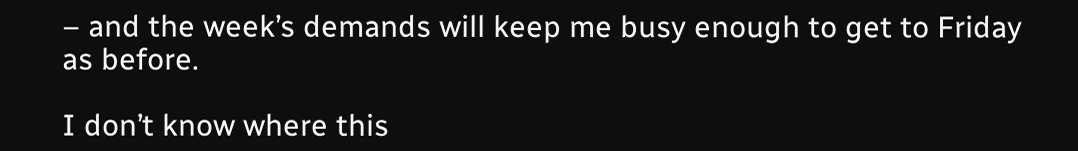– and the week’s demands will keep me busy enough to get to Friday as before.

I don’t know where this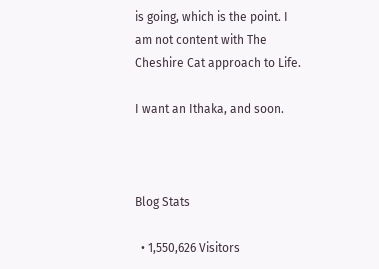is going, which is the point. I am not content with The Cheshire Cat approach to Life.

I want an Ithaka, and soon.



Blog Stats

  • 1,550,626 Visitors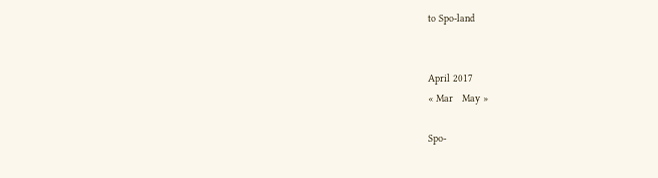to Spo-land


April 2017
« Mar   May »

Spo-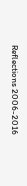Reflections 2006-2016